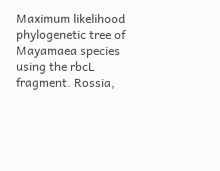Maximum likelihood phylogenetic tree of Mayamaea species using the rbcL fragment. Rossia,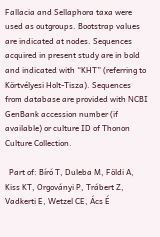Fallacia and Sellaphora taxa were used as outgroups. Bootstrap values are indicated at nodes. Sequences acquired in present study are in bold and indicated with “KHT” (referring to Körtvélyesi Holt-Tisza). Sequences from database are provided with NCBI GenBank accession number (if available) or culture ID of Thonon Culture Collection.

  Part of: Bíró T, Duleba M, Földi A, Kiss KT, Orgoványi P, Trábert Z, Vadkerti E, Wetzel CE, Ács É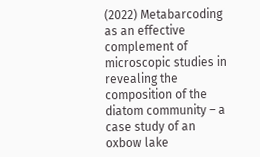(2022) Metabarcoding as an effective complement of microscopic studies in revealing the composition of the diatom community – a case study of an oxbow lake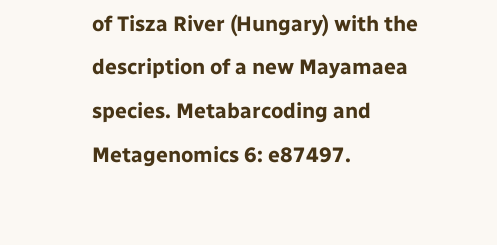of Tisza River (Hungary) with the description of a new Mayamaea species. Metabarcoding and Metagenomics 6: e87497.